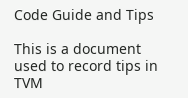Code Guide and Tips

This is a document used to record tips in TVM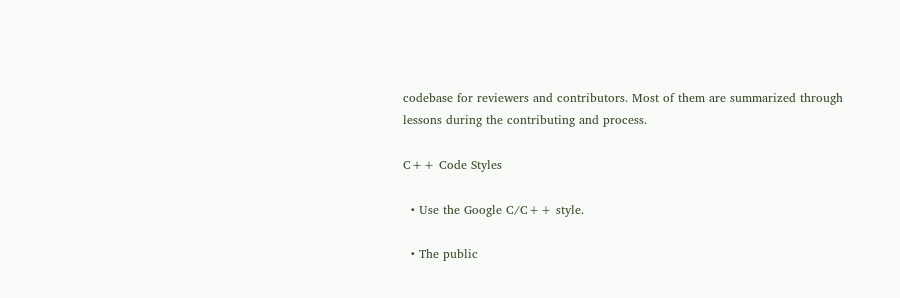codebase for reviewers and contributors. Most of them are summarized through lessons during the contributing and process.

C++ Code Styles

  • Use the Google C/C++ style.

  • The public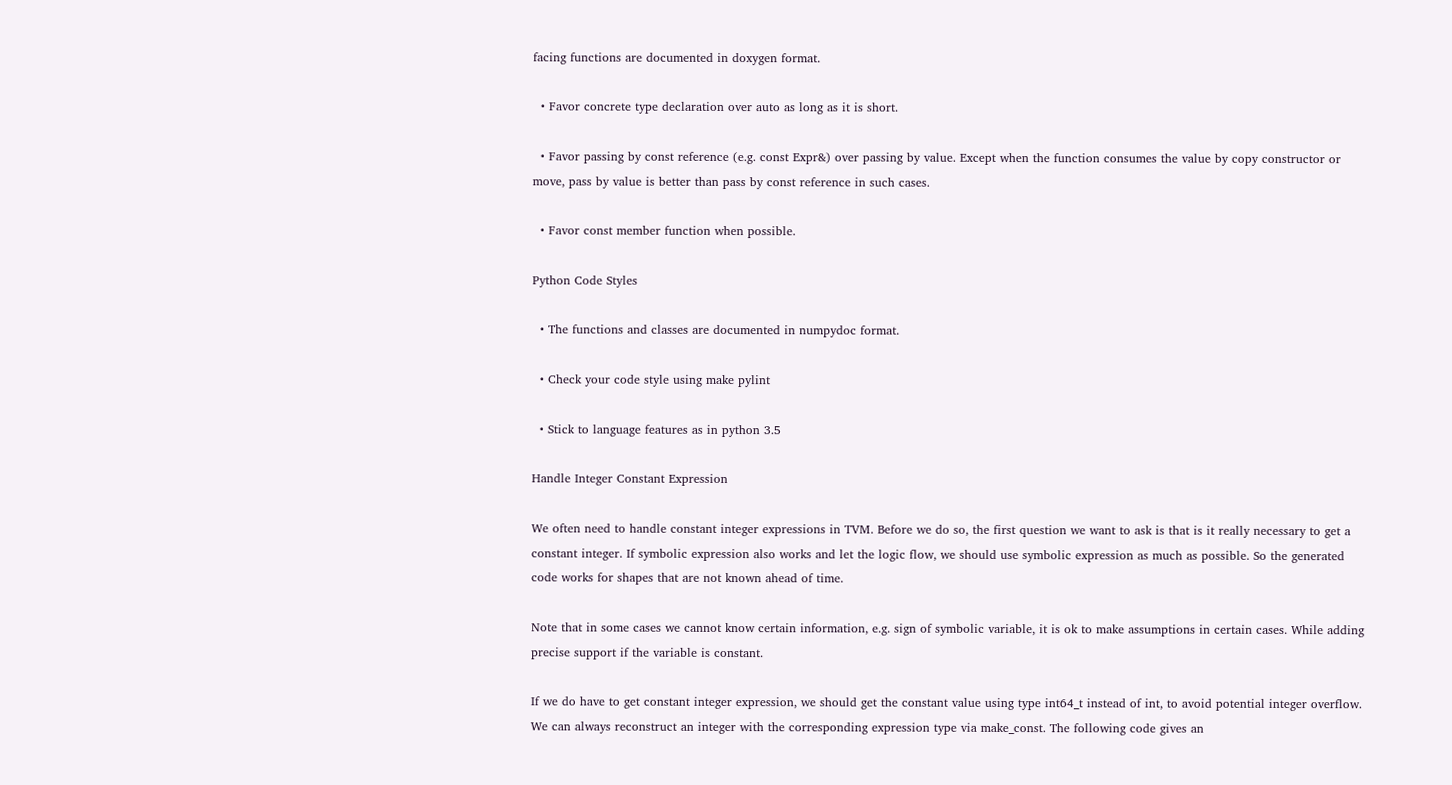facing functions are documented in doxygen format.

  • Favor concrete type declaration over auto as long as it is short.

  • Favor passing by const reference (e.g. const Expr&) over passing by value. Except when the function consumes the value by copy constructor or move, pass by value is better than pass by const reference in such cases.

  • Favor const member function when possible.

Python Code Styles

  • The functions and classes are documented in numpydoc format.

  • Check your code style using make pylint

  • Stick to language features as in python 3.5

Handle Integer Constant Expression

We often need to handle constant integer expressions in TVM. Before we do so, the first question we want to ask is that is it really necessary to get a constant integer. If symbolic expression also works and let the logic flow, we should use symbolic expression as much as possible. So the generated code works for shapes that are not known ahead of time.

Note that in some cases we cannot know certain information, e.g. sign of symbolic variable, it is ok to make assumptions in certain cases. While adding precise support if the variable is constant.

If we do have to get constant integer expression, we should get the constant value using type int64_t instead of int, to avoid potential integer overflow. We can always reconstruct an integer with the corresponding expression type via make_const. The following code gives an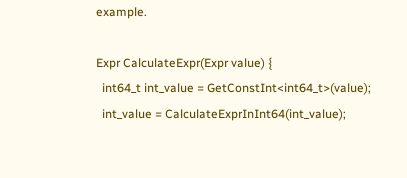example.

Expr CalculateExpr(Expr value) {
  int64_t int_value = GetConstInt<int64_t>(value);
  int_value = CalculateExprInInt64(int_value);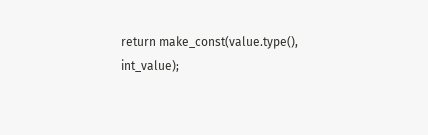return make_const(value.type(), int_value);